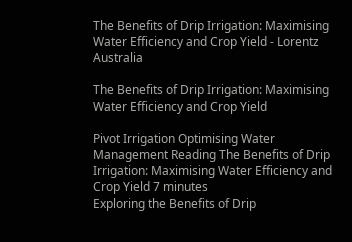The Benefits of Drip Irrigation: Maximising Water Efficiency and Crop Yield - Lorentz Australia

The Benefits of Drip Irrigation: Maximising Water Efficiency and Crop Yield

Pivot Irrigation Optimising Water Management Reading The Benefits of Drip Irrigation: Maximising Water Efficiency and Crop Yield 7 minutes
Exploring the Benefits of Drip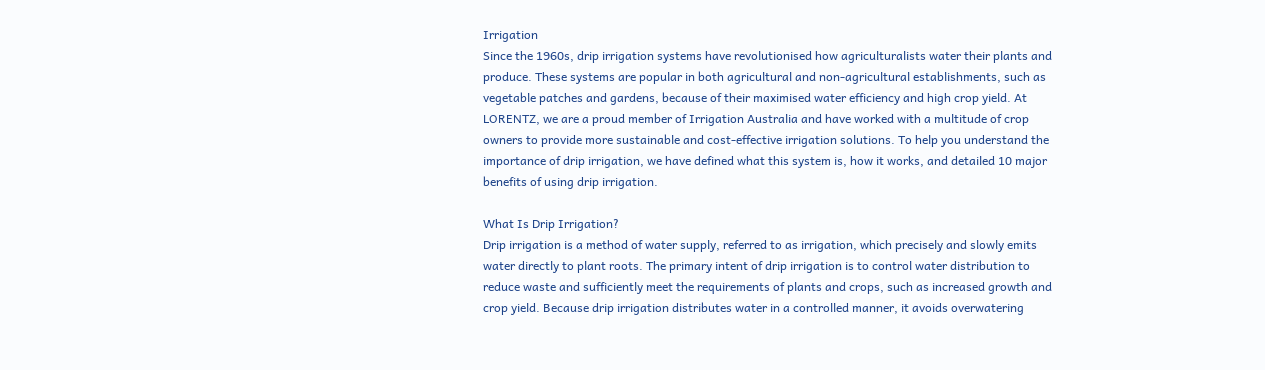Irrigation
Since the 1960s, drip irrigation systems have revolutionised how agriculturalists water their plants and produce. These systems are popular in both agricultural and non-agricultural establishments, such as vegetable patches and gardens, because of their maximised water efficiency and high crop yield. At LORENTZ, we are a proud member of Irrigation Australia and have worked with a multitude of crop owners to provide more sustainable and cost-effective irrigation solutions. To help you understand the importance of drip irrigation, we have defined what this system is, how it works, and detailed 10 major benefits of using drip irrigation.

What Is Drip Irrigation?
Drip irrigation is a method of water supply, referred to as irrigation, which precisely and slowly emits water directly to plant roots. The primary intent of drip irrigation is to control water distribution to reduce waste and sufficiently meet the requirements of plants and crops, such as increased growth and crop yield. Because drip irrigation distributes water in a controlled manner, it avoids overwatering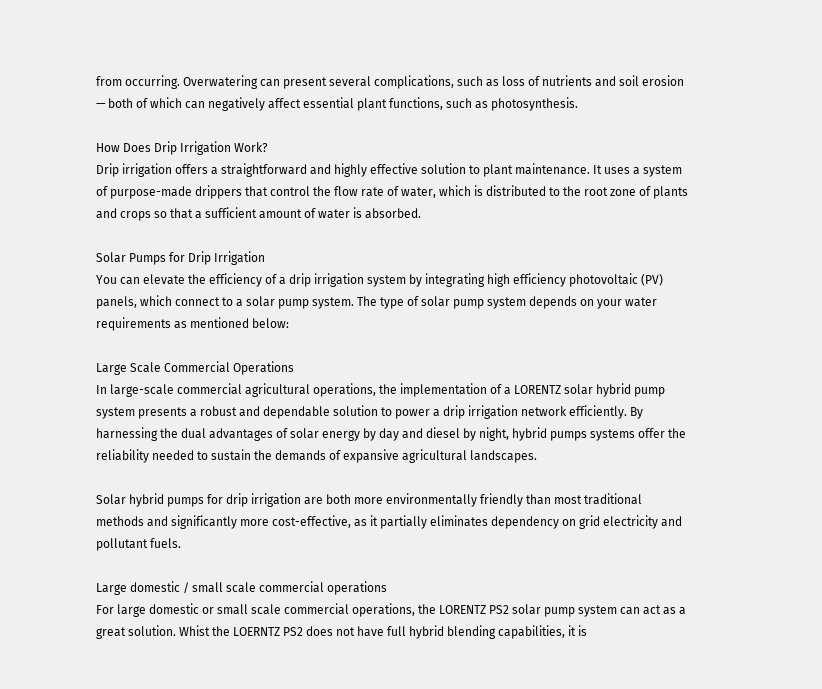from occurring. Overwatering can present several complications, such as loss of nutrients and soil erosion — both of which can negatively affect essential plant functions, such as photosynthesis.

How Does Drip Irrigation Work?
Drip irrigation offers a straightforward and highly effective solution to plant maintenance. It uses a system of purpose-made drippers that control the flow rate of water, which is distributed to the root zone of plants and crops so that a sufficient amount of water is absorbed.

Solar Pumps for Drip Irrigation
You can elevate the efficiency of a drip irrigation system by integrating high efficiency photovoltaic (PV) panels, which connect to a solar pump system. The type of solar pump system depends on your water requirements as mentioned below:

Large Scale Commercial Operations
In large-scale commercial agricultural operations, the implementation of a LORENTZ solar hybrid pump system presents a robust and dependable solution to power a drip irrigation network efficiently. By harnessing the dual advantages of solar energy by day and diesel by night, hybrid pumps systems offer the reliability needed to sustain the demands of expansive agricultural landscapes.

Solar hybrid pumps for drip irrigation are both more environmentally friendly than most traditional methods and significantly more cost-effective, as it partially eliminates dependency on grid electricity and pollutant fuels.

Large domestic / small scale commercial operations
For large domestic or small scale commercial operations, the LORENTZ PS2 solar pump system can act as a great solution. Whist the LOERNTZ PS2 does not have full hybrid blending capabilities, it is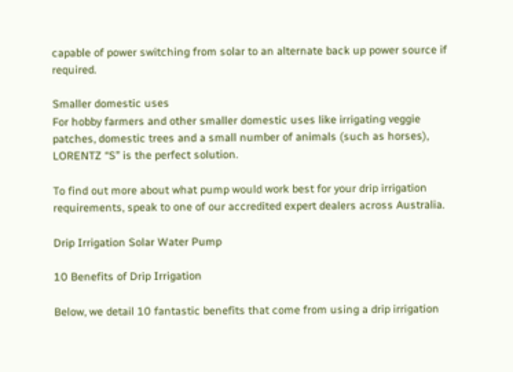capable of power switching from solar to an alternate back up power source if required.

Smaller domestic uses
For hobby farmers and other smaller domestic uses like irrigating veggie patches, domestic trees and a small number of animals (such as horses), LORENTZ “S” is the perfect solution.

To find out more about what pump would work best for your drip irrigation requirements, speak to one of our accredited expert dealers across Australia.

Drip Irrigation Solar Water Pump

10 Benefits of Drip Irrigation

Below, we detail 10 fantastic benefits that come from using a drip irrigation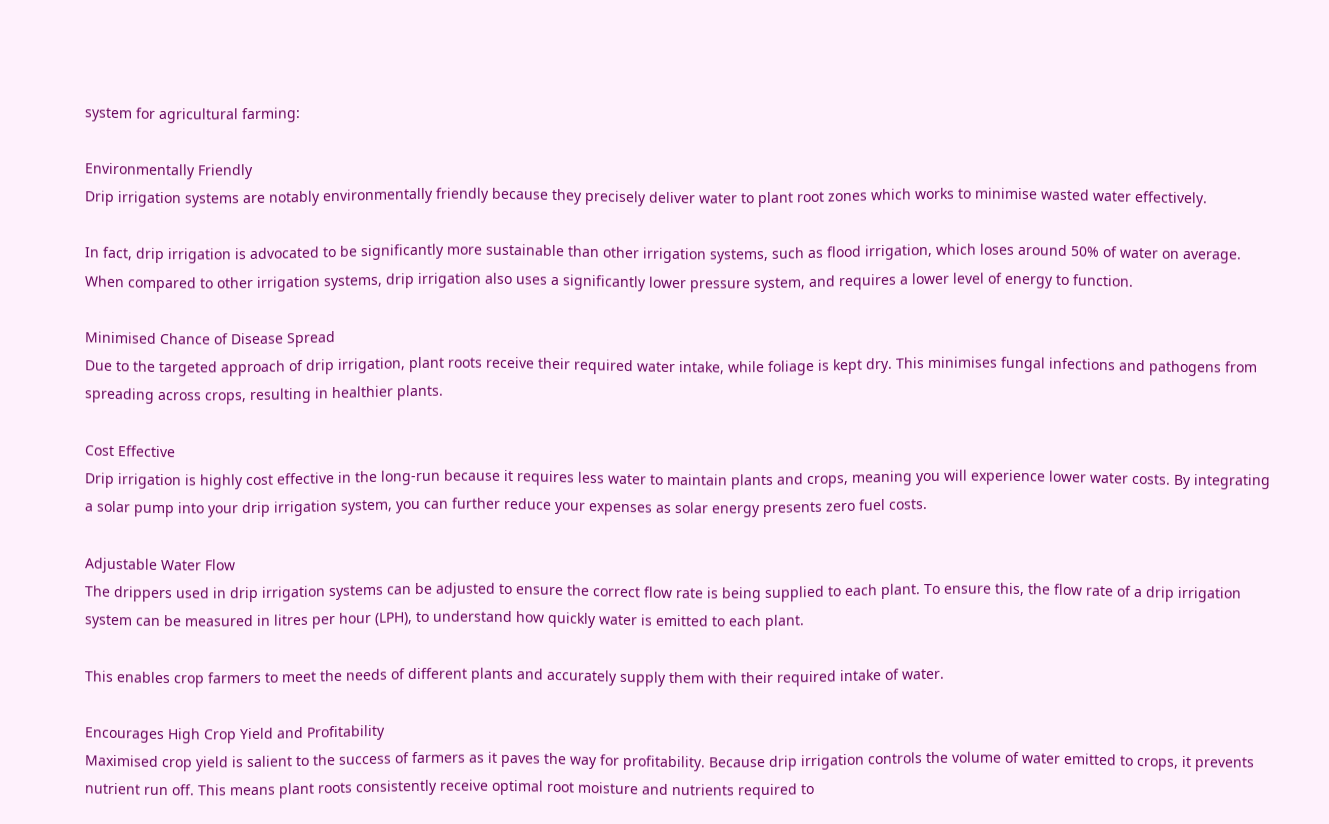system for agricultural farming:

Environmentally Friendly
Drip irrigation systems are notably environmentally friendly because they precisely deliver water to plant root zones which works to minimise wasted water effectively.

In fact, drip irrigation is advocated to be significantly more sustainable than other irrigation systems, such as flood irrigation, which loses around 50% of water on average. When compared to other irrigation systems, drip irrigation also uses a significantly lower pressure system, and requires a lower level of energy to function.

Minimised Chance of Disease Spread
Due to the targeted approach of drip irrigation, plant roots receive their required water intake, while foliage is kept dry. This minimises fungal infections and pathogens from spreading across crops, resulting in healthier plants.

Cost Effective
Drip irrigation is highly cost effective in the long-run because it requires less water to maintain plants and crops, meaning you will experience lower water costs. By integrating a solar pump into your drip irrigation system, you can further reduce your expenses as solar energy presents zero fuel costs.

Adjustable Water Flow
The drippers used in drip irrigation systems can be adjusted to ensure the correct flow rate is being supplied to each plant. To ensure this, the flow rate of a drip irrigation system can be measured in litres per hour (LPH), to understand how quickly water is emitted to each plant.

This enables crop farmers to meet the needs of different plants and accurately supply them with their required intake of water.

Encourages High Crop Yield and Profitability
Maximised crop yield is salient to the success of farmers as it paves the way for profitability. Because drip irrigation controls the volume of water emitted to crops, it prevents nutrient run off. This means plant roots consistently receive optimal root moisture and nutrients required to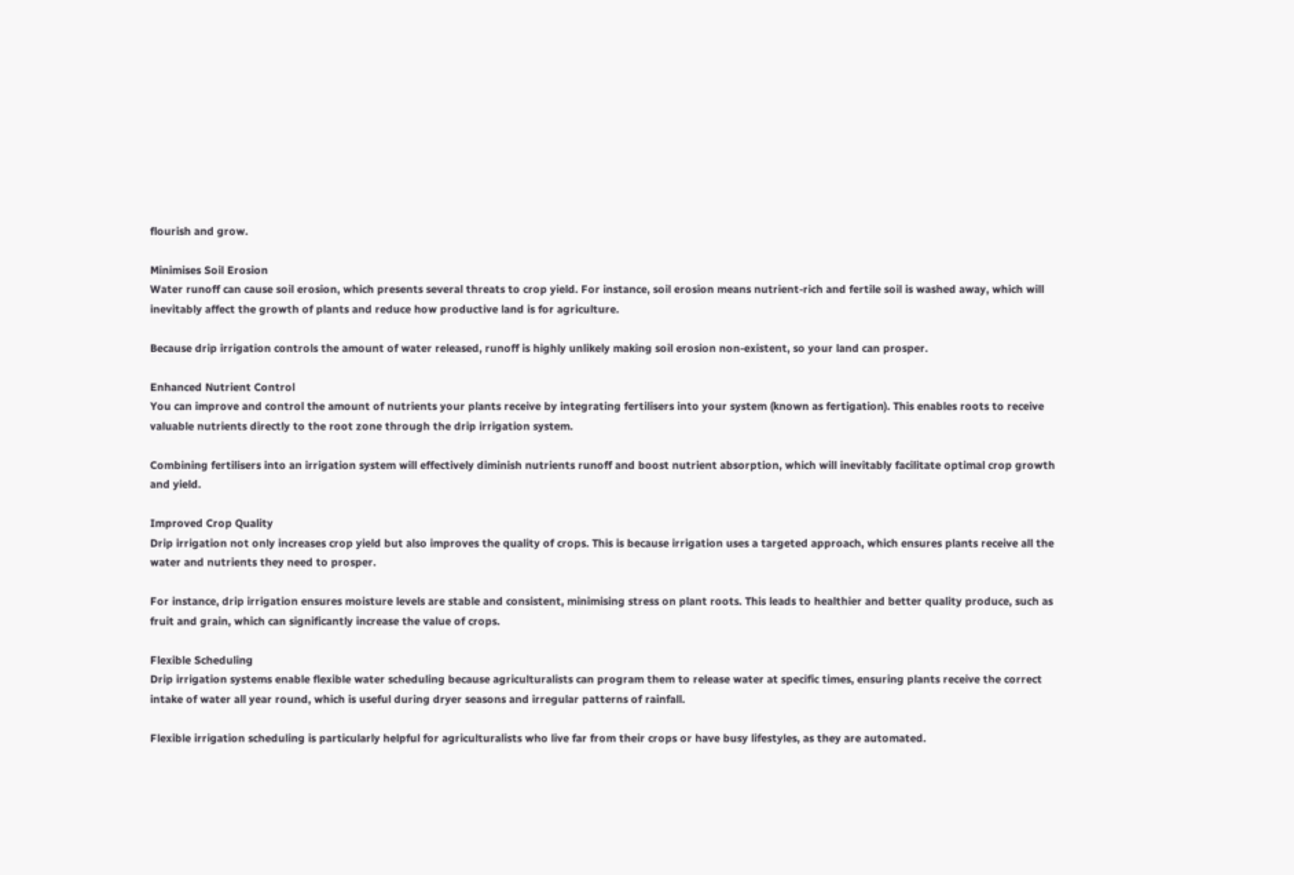flourish and grow.

Minimises Soil Erosion
Water runoff can cause soil erosion, which presents several threats to crop yield. For instance, soil erosion means nutrient-rich and fertile soil is washed away, which will inevitably affect the growth of plants and reduce how productive land is for agriculture.

Because drip irrigation controls the amount of water released, runoff is highly unlikely making soil erosion non-existent, so your land can prosper.

Enhanced Nutrient Control
You can improve and control the amount of nutrients your plants receive by integrating fertilisers into your system (known as fertigation). This enables roots to receive valuable nutrients directly to the root zone through the drip irrigation system.

Combining fertilisers into an irrigation system will effectively diminish nutrients runoff and boost nutrient absorption, which will inevitably facilitate optimal crop growth and yield.

Improved Crop Quality
Drip irrigation not only increases crop yield but also improves the quality of crops. This is because irrigation uses a targeted approach, which ensures plants receive all the water and nutrients they need to prosper.

For instance, drip irrigation ensures moisture levels are stable and consistent, minimising stress on plant roots. This leads to healthier and better quality produce, such as fruit and grain, which can significantly increase the value of crops.

Flexible Scheduling
Drip irrigation systems enable flexible water scheduling because agriculturalists can program them to release water at specific times, ensuring plants receive the correct intake of water all year round, which is useful during dryer seasons and irregular patterns of rainfall.

Flexible irrigation scheduling is particularly helpful for agriculturalists who live far from their crops or have busy lifestyles, as they are automated.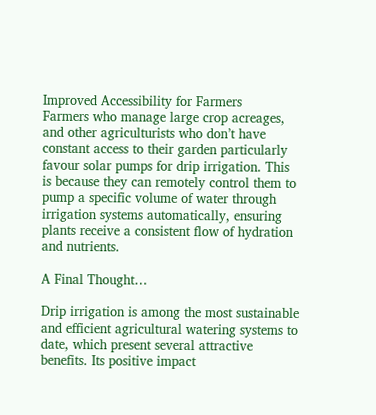Improved Accessibility for Farmers
Farmers who manage large crop acreages, and other agriculturists who don’t have constant access to their garden particularly favour solar pumps for drip irrigation. This is because they can remotely control them to pump a specific volume of water through irrigation systems automatically, ensuring plants receive a consistent flow of hydration and nutrients.

A Final Thought…

Drip irrigation is among the most sustainable and efficient agricultural watering systems to date, which present several attractive benefits. Its positive impact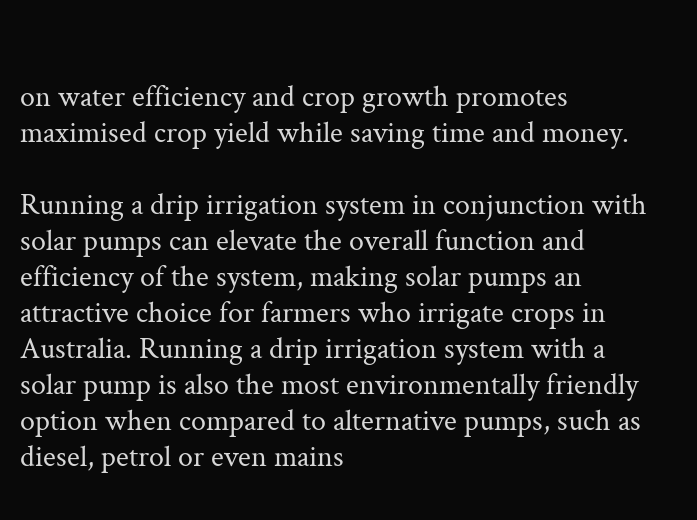on water efficiency and crop growth promotes maximised crop yield while saving time and money.

Running a drip irrigation system in conjunction with solar pumps can elevate the overall function and efficiency of the system, making solar pumps an attractive choice for farmers who irrigate crops in Australia. Running a drip irrigation system with a solar pump is also the most environmentally friendly option when compared to alternative pumps, such as diesel, petrol or even mains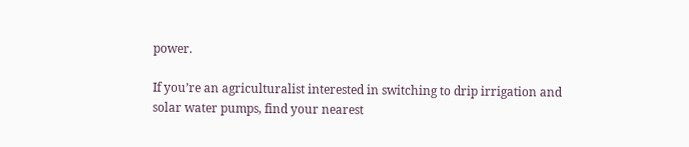power.

If you’re an agriculturalist interested in switching to drip irrigation and solar water pumps, find your nearest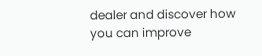dealer and discover how you can improve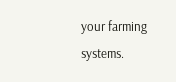your farming systems.